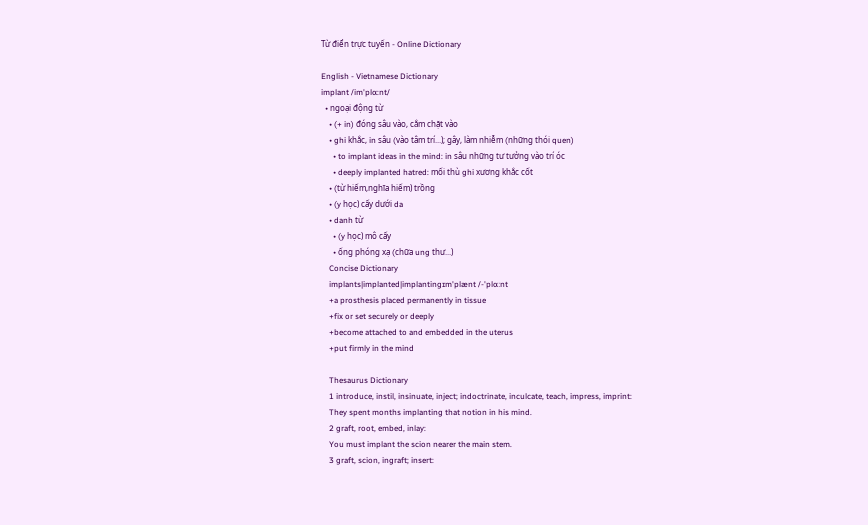Từ điển trực tuyến - Online Dictionary

English - Vietnamese Dictionary
implant /im'plɑ:nt/
  • ngoại động từ
    • (+ in) đóng sâu vào, cắm chặt vào
    • ghi khắc, in sâu (vào tâm trí...); gây, làm nhiễm (những thói quen)
      • to implant ideas in the mind: in sâu những tư tưởng vào trí óc
      • deeply implanted hatred: mối thù ghi xương khắc cốt
    • (từ hiếm,nghĩa hiếm) trồng
    • (y học) cấy dưới da
    • danh từ
      • (y học) mô cấy
      • ống phóng xạ (chữa ung thư...)
    Concise Dictionary
    implants|implanted|implantingɪm'plænt /-'plɑːnt
    +a prosthesis placed permanently in tissue
    +fix or set securely or deeply
    +become attached to and embedded in the uterus
    +put firmly in the mind

    Thesaurus Dictionary
    1 introduce, instil, insinuate, inject; indoctrinate, inculcate, teach, impress, imprint:
    They spent months implanting that notion in his mind.
    2 graft, root, embed, inlay:
    You must implant the scion nearer the main stem.
    3 graft, scion, ingraft; insert: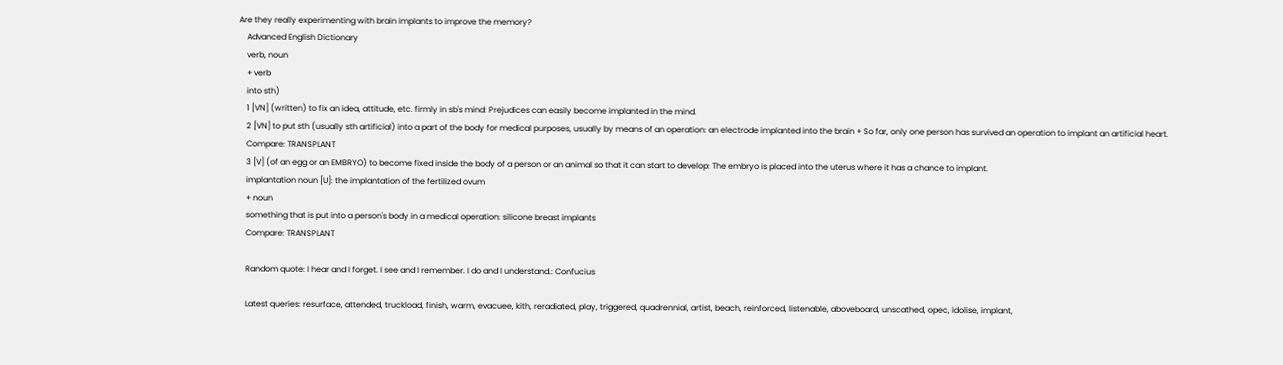Are they really experimenting with brain implants to improve the memory?
    Advanced English Dictionary
    verb, noun
    + verb
    into sth)
    1 [VN] (written) to fix an idea, attitude, etc. firmly in sb's mind: Prejudices can easily become implanted in the mind.
    2 [VN] to put sth (usually sth artificial) into a part of the body for medical purposes, usually by means of an operation: an electrode implanted into the brain + So far, only one person has survived an operation to implant an artificial heart.
    Compare: TRANSPLANT
    3 [V] (of an egg or an EMBRYO) to become fixed inside the body of a person or an animal so that it can start to develop: The embryo is placed into the uterus where it has a chance to implant.
    implantation noun [U]: the implantation of the fertilized ovum
    + noun
    something that is put into a person's body in a medical operation: silicone breast implants
    Compare: TRANSPLANT

    Random quote: I hear and I forget. I see and I remember. I do and I understand.: Confucius

    Latest queries: resurface, attended, truckload, finish, warm, evacuee, kith, reradiated, play, triggered, quadrennial, artist, beach, reinforced, listenable, aboveboard, unscathed, opec, idolise, implant,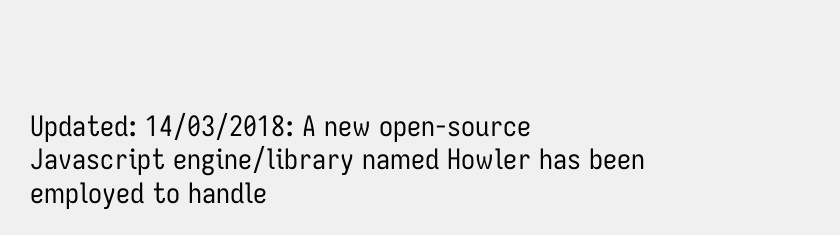Updated: 14/03/2018: A new open-source Javascript engine/library named Howler has been employed to handle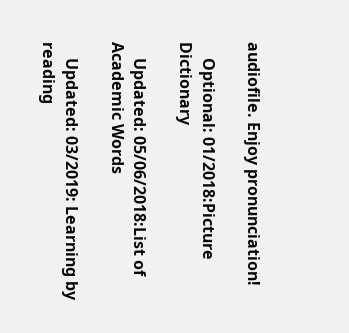audiofile. Enjoy pronunciation!

    Optional: 01/2018:Picture Dictionary

    Updated: 05/06/2018:List of Academic Words

    Updated: 03/2019: Learning by reading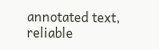annotated text, reliable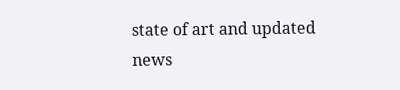state of art and updated news